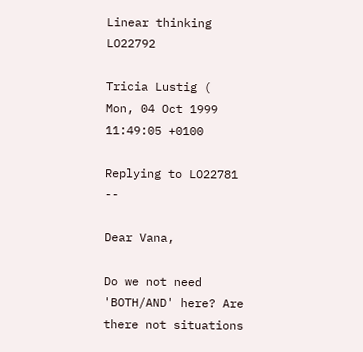Linear thinking LO22792

Tricia Lustig (
Mon, 04 Oct 1999 11:49:05 +0100

Replying to LO22781 --

Dear Vana,

Do we not need 'BOTH/AND' here? Are there not situations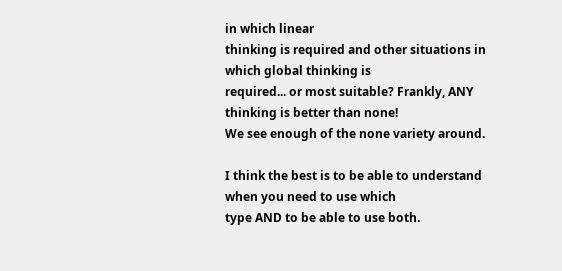in which linear
thinking is required and other situations in which global thinking is
required... or most suitable? Frankly, ANY thinking is better than none!
We see enough of the none variety around.

I think the best is to be able to understand when you need to use which
type AND to be able to use both.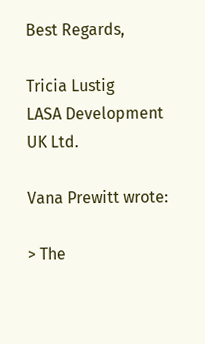Best Regards,

Tricia Lustig
LASA Development UK Ltd.

Vana Prewitt wrote:

> The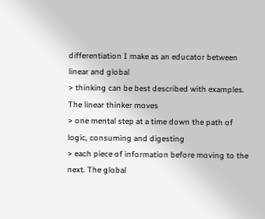differentiation I make as an educator between linear and global
> thinking can be best described with examples. The linear thinker moves
> one mental step at a time down the path of logic, consuming and digesting
> each piece of information before moving to the next. The global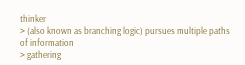thinker
> (also known as branching logic) pursues multiple paths of information
> gathering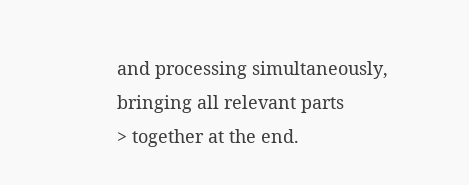and processing simultaneously, bringing all relevant parts
> together at the end.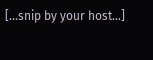[...snip by your host...]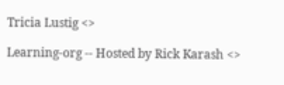Tricia Lustig <>

Learning-org -- Hosted by Rick Karash <>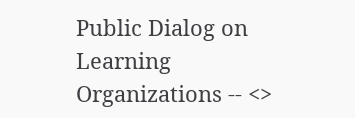Public Dialog on Learning Organizations -- <>